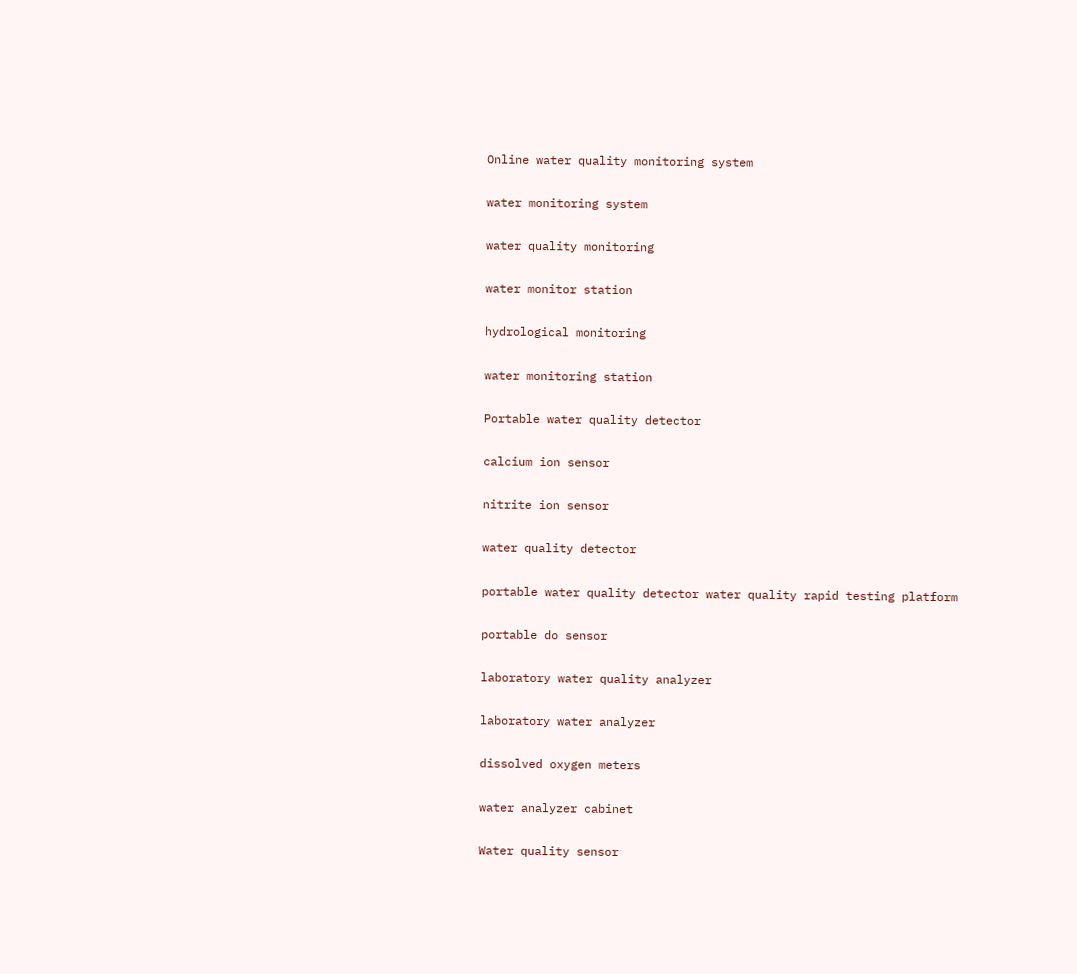Online water quality monitoring system

water monitoring system

water quality monitoring

water monitor station

hydrological monitoring

water monitoring station

Portable water quality detector

calcium ion sensor

nitrite ion sensor

water quality detector

portable water quality detector water quality rapid testing platform

portable do sensor

laboratory water quality analyzer

laboratory water analyzer

dissolved oxygen meters

water analyzer cabinet

Water quality sensor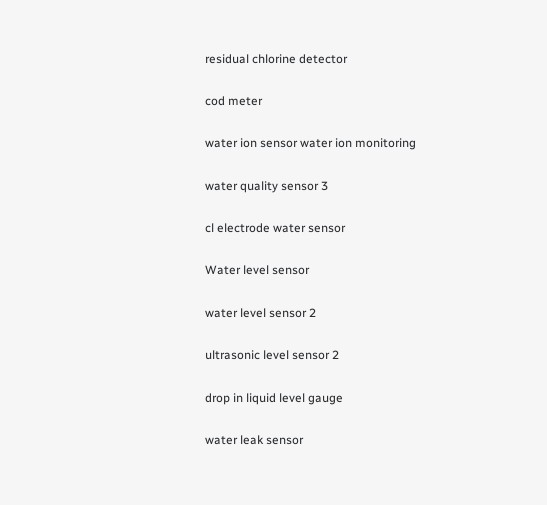residual chlorine detector

cod meter

water ion sensor water ion monitoring

water quality sensor 3

cl electrode water sensor

Water level sensor

water level sensor 2

ultrasonic level sensor 2

drop in liquid level gauge

water leak sensor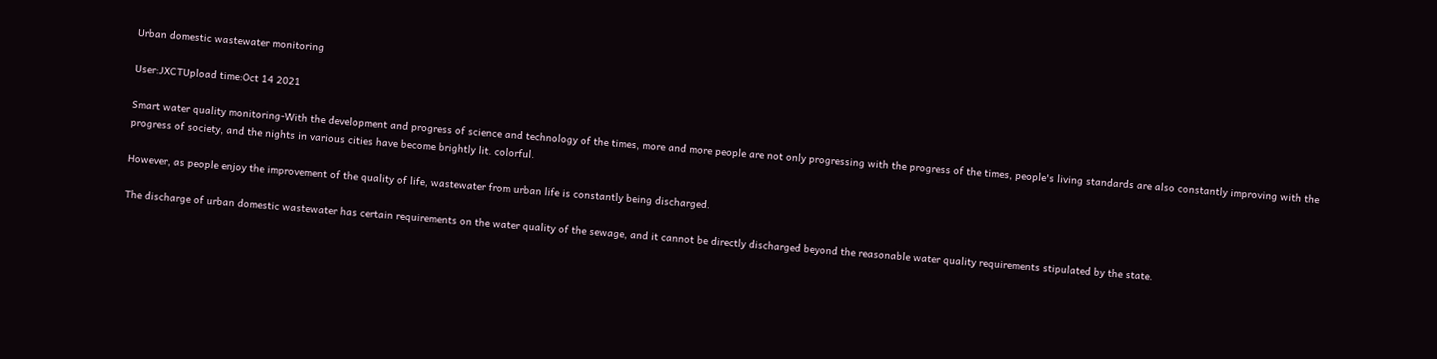Urban domestic wastewater monitoring

User:JXCTUpload time:Oct 14 2021

Smart water quality monitoring-With the development and progress of science and technology of the times, more and more people are not only progressing with the progress of the times, people's living standards are also constantly improving with the progress of society, and the nights in various cities have become brightly lit. colorful.

However, as people enjoy the improvement of the quality of life, wastewater from urban life is constantly being discharged.

The discharge of urban domestic wastewater has certain requirements on the water quality of the sewage, and it cannot be directly discharged beyond the reasonable water quality requirements stipulated by the state.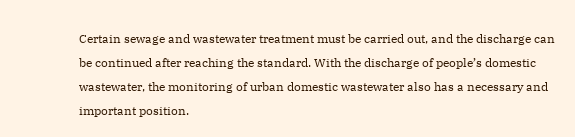Certain sewage and wastewater treatment must be carried out, and the discharge can be continued after reaching the standard. With the discharge of people’s domestic wastewater, the monitoring of urban domestic wastewater also has a necessary and important position.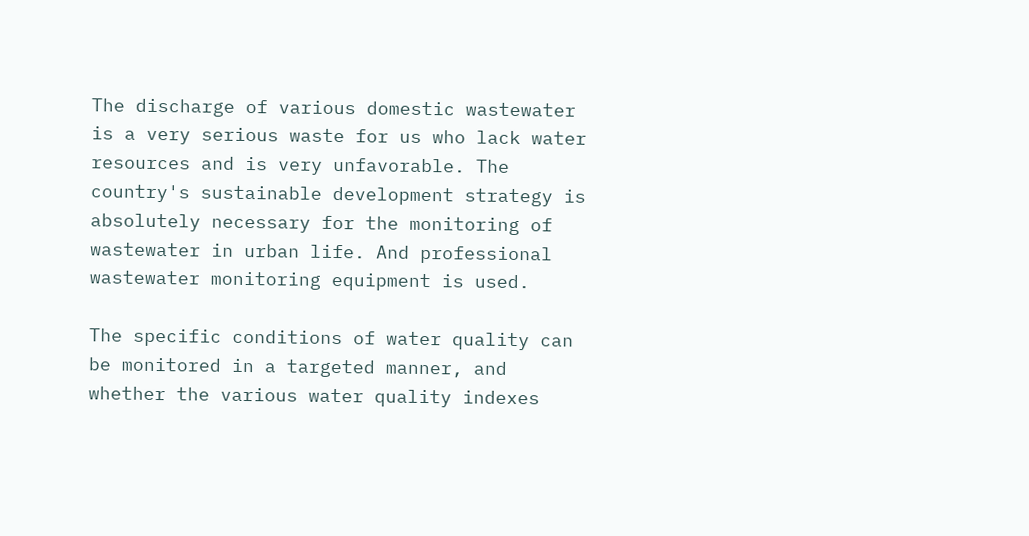The discharge of various domestic wastewater is a very serious waste for us who lack water resources and is very unfavorable. The country's sustainable development strategy is absolutely necessary for the monitoring of wastewater in urban life. And professional wastewater monitoring equipment is used.

The specific conditions of water quality can be monitored in a targeted manner, and whether the various water quality indexes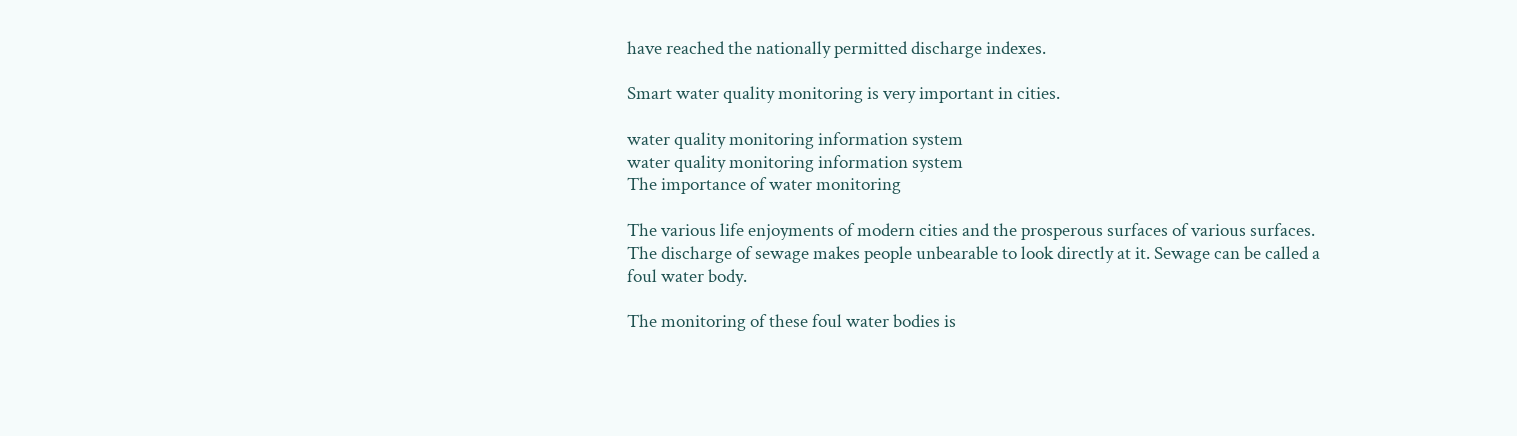have reached the nationally permitted discharge indexes.

Smart water quality monitoring is very important in cities.

water quality monitoring information system
water quality monitoring information system
The importance of water monitoring

The various life enjoyments of modern cities and the prosperous surfaces of various surfaces. The discharge of sewage makes people unbearable to look directly at it. Sewage can be called a foul water body.

The monitoring of these foul water bodies is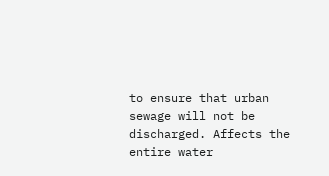to ensure that urban sewage will not be discharged. Affects the entire water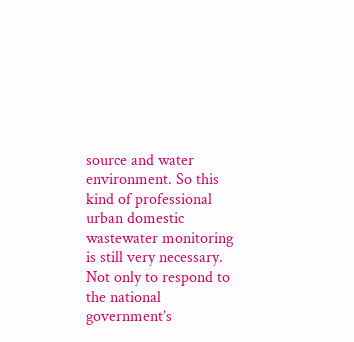source and water environment. So this kind of professional urban domestic wastewater monitoring is still very necessary. Not only to respond to the national government’s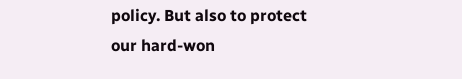policy. But also to protect our hard-won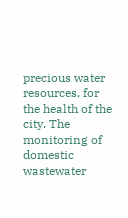precious water resources, for the health of the city. The monitoring of domestic wastewater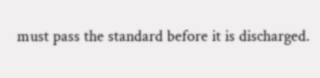must pass the standard before it is discharged.